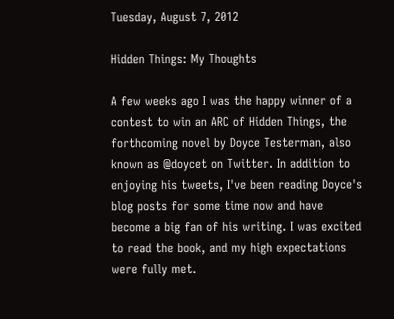Tuesday, August 7, 2012

Hidden Things: My Thoughts

A few weeks ago I was the happy winner of a contest to win an ARC of Hidden Things, the forthcoming novel by Doyce Testerman, also known as @doycet on Twitter. In addition to enjoying his tweets, I've been reading Doyce's blog posts for some time now and have become a big fan of his writing. I was excited to read the book, and my high expectations were fully met.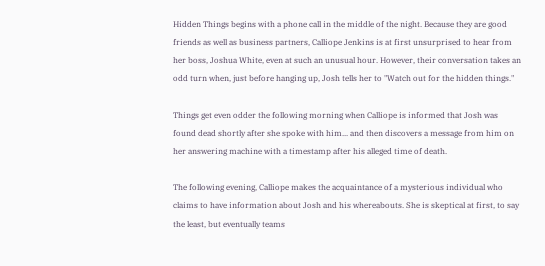Hidden Things begins with a phone call in the middle of the night. Because they are good friends as well as business partners, Calliope Jenkins is at first unsurprised to hear from her boss, Joshua White, even at such an unusual hour. However, their conversation takes an odd turn when, just before hanging up, Josh tells her to "Watch out for the hidden things."

Things get even odder the following morning when Calliope is informed that Josh was found dead shortly after she spoke with him... and then discovers a message from him on her answering machine with a timestamp after his alleged time of death.

The following evening, Calliope makes the acquaintance of a mysterious individual who claims to have information about Josh and his whereabouts. She is skeptical at first, to say the least, but eventually teams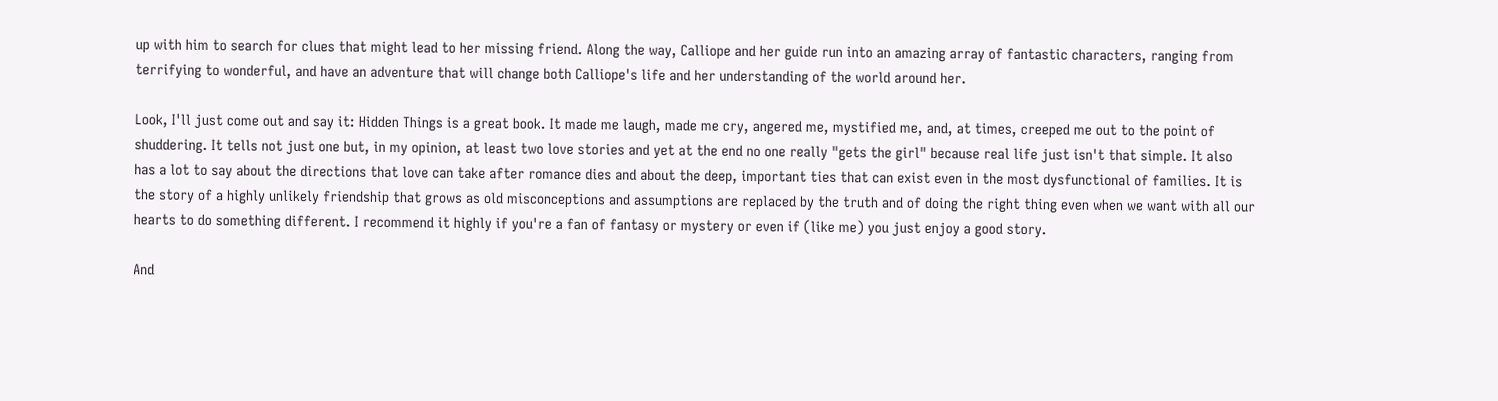up with him to search for clues that might lead to her missing friend. Along the way, Calliope and her guide run into an amazing array of fantastic characters, ranging from terrifying to wonderful, and have an adventure that will change both Calliope's life and her understanding of the world around her.

Look, I'll just come out and say it: Hidden Things is a great book. It made me laugh, made me cry, angered me, mystified me, and, at times, creeped me out to the point of shuddering. It tells not just one but, in my opinion, at least two love stories and yet at the end no one really "gets the girl" because real life just isn't that simple. It also has a lot to say about the directions that love can take after romance dies and about the deep, important ties that can exist even in the most dysfunctional of families. It is the story of a highly unlikely friendship that grows as old misconceptions and assumptions are replaced by the truth and of doing the right thing even when we want with all our hearts to do something different. I recommend it highly if you're a fan of fantasy or mystery or even if (like me) you just enjoy a good story.

And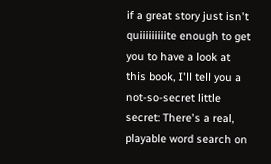if a great story just isn't quiiiiiiiiite enough to get you to have a look at this book, I'll tell you a not-so-secret little secret: There's a real, playable word search on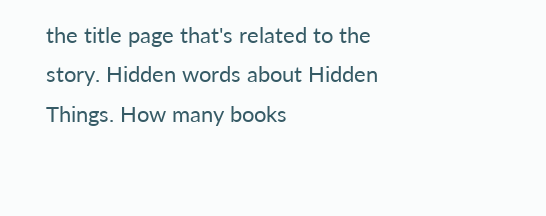the title page that's related to the story. Hidden words about Hidden Things. How many books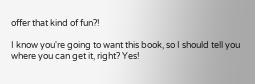offer that kind of fun?!

I know you're going to want this book, so I should tell you where you can get it, right? Yes!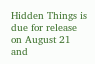Hidden Things is due for release on August 21 and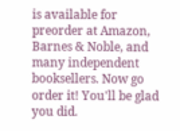is available for preorder at Amazon, Barnes & Noble, and many independent booksellers. Now go order it! You'll be glad you did.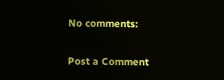No comments:

Post a Comment